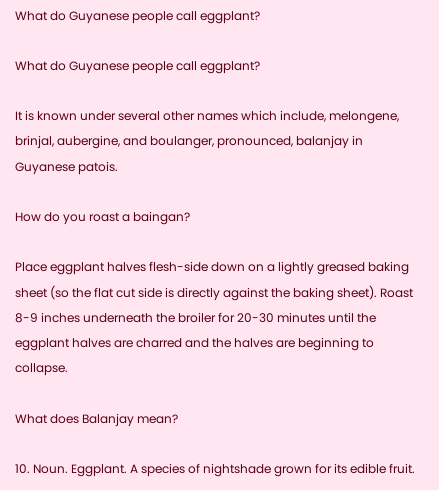What do Guyanese people call eggplant?

What do Guyanese people call eggplant?

It is known under several other names which include, melongene, brinjal, aubergine, and boulanger, pronounced, balanjay in Guyanese patois.

How do you roast a baingan?

Place eggplant halves flesh-side down on a lightly greased baking sheet (so the flat cut side is directly against the baking sheet). Roast 8-9 inches underneath the broiler for 20-30 minutes until the eggplant halves are charred and the halves are beginning to collapse.

What does Balanjay mean?

10. Noun. Eggplant. A species of nightshade grown for its edible fruit.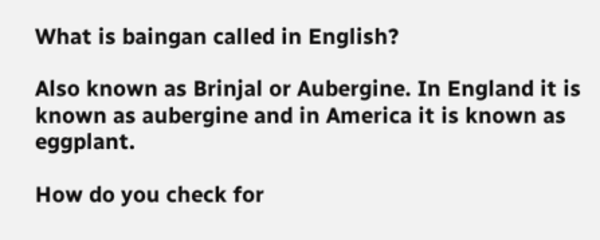What is baingan called in English?

Also known as Brinjal or Aubergine. In England it is known as aubergine and in America it is known as eggplant.

How do you check for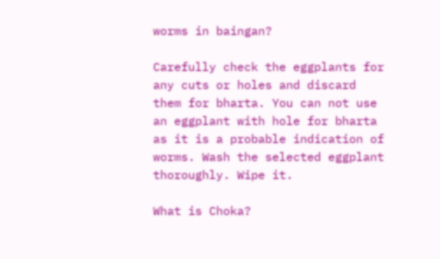worms in baingan?

Carefully check the eggplants for any cuts or holes and discard them for bharta. You can not use an eggplant with hole for bharta as it is a probable indication of worms. Wash the selected eggplant thoroughly. Wipe it.

What is Choka?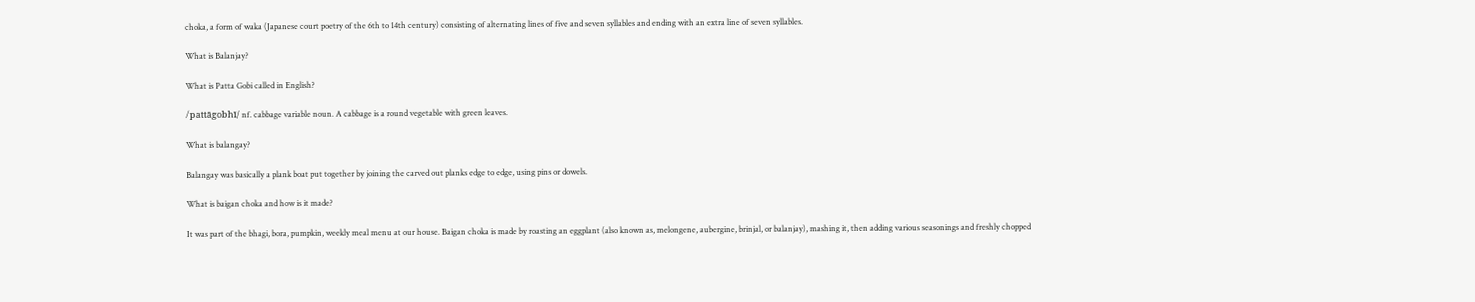choka, a form of waka (Japanese court poetry of the 6th to 14th century) consisting of alternating lines of five and seven syllables and ending with an extra line of seven syllables.

What is Balanjay?

What is Patta Gobi called in English?

/pattāgobhī/ nf. cabbage variable noun. A cabbage is a round vegetable with green leaves.

What is balangay?

Balangay was basically a plank boat put together by joining the carved out planks edge to edge, using pins or dowels.

What is baigan choka and how is it made?

It was part of the bhagi, bora, pumpkin, weekly meal menu at our house. Baigan choka is made by roasting an eggplant (also known as, melongene, aubergine, brinjal, or balanjay), mashing it, then adding various seasonings and freshly chopped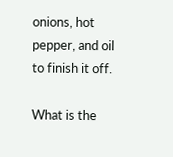onions, hot pepper, and oil to finish it off.

What is the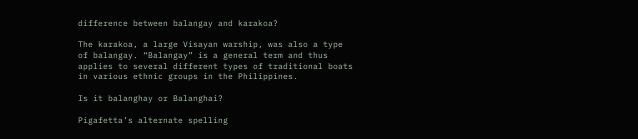difference between balangay and karakoa?

The karakoa, a large Visayan warship, was also a type of balangay. “Balangay” is a general term and thus applies to several different types of traditional boats in various ethnic groups in the Philippines.

Is it balanghay or Balanghai?

Pigafetta’s alternate spelling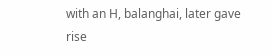with an H, balanghai, later gave rise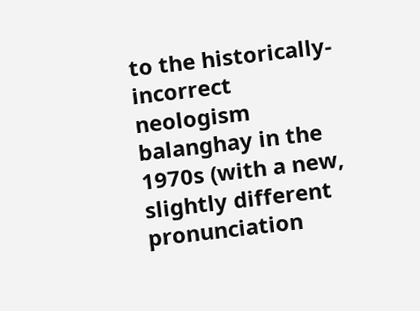to the historically-incorrect neologism balanghay in the 1970s (with a new, slightly different pronunciation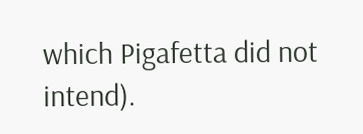which Pigafetta did not intend).